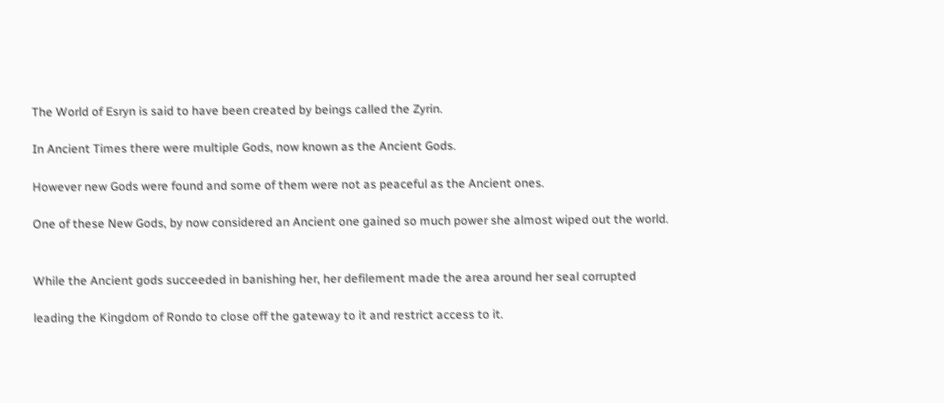The World of Esryn is said to have been created by beings called the Zyrin.

In Ancient Times there were multiple Gods, now known as the Ancient Gods.

However new Gods were found and some of them were not as peaceful as the Ancient ones.

One of these New Gods, by now considered an Ancient one gained so much power she almost wiped out the world.


While the Ancient gods succeeded in banishing her, her defilement made the area around her seal corrupted

leading the Kingdom of Rondo to close off the gateway to it and restrict access to it.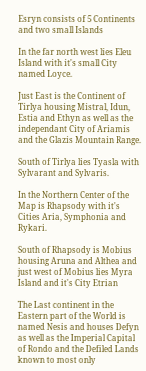Esryn consists of 5 Continents and two small Islands

In the far north west lies Eleu Island with it's small City named Loyce.

Just East is the Continent of Tirlya housing Mistral, Idun, Estia and Ethyn as well as the independant City of Ariamis and the Glazis Mountain Range.

South of Tirlya lies Tyasla with Sylvarant and Sylvaris.

In the Northern Center of the Map is Rhapsody with it's Cities Aria, Symphonia and Rykari.

South of Rhapsody is Mobius housing Aruna and Althea and just west of Mobius lies Myra Island and it's City Etrian

The Last continent in the Eastern part of the World is named Nesis and houses Defyn as well as the Imperial Capital of Rondo and the Defiled Lands known to most only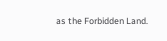as the Forbidden Land.